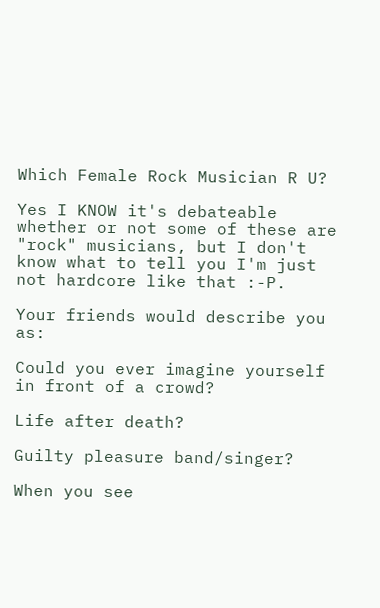Which Female Rock Musician R U?

Yes I KNOW it's debateable whether or not some of these are "rock" musicians, but I don't know what to tell you I'm just not hardcore like that :-P.

Your friends would describe you as:

Could you ever imagine yourself in front of a crowd?

Life after death?

Guilty pleasure band/singer?

When you see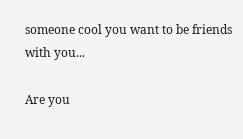someone cool you want to be friends with you...

Are you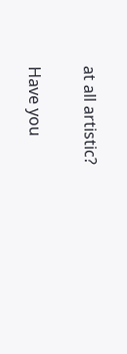at all artistic?

Have you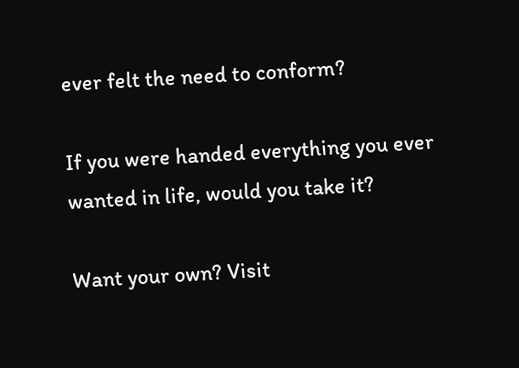ever felt the need to conform?

If you were handed everything you ever wanted in life, would you take it?

Want your own? Visit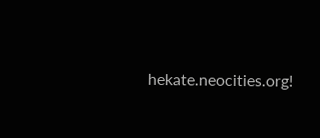hekate.neocities.org!